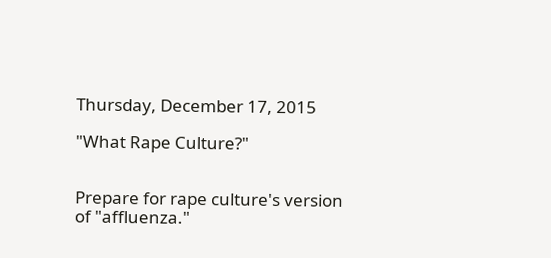Thursday, December 17, 2015

"What Rape Culture?"


Prepare for rape culture's version of "affluenza."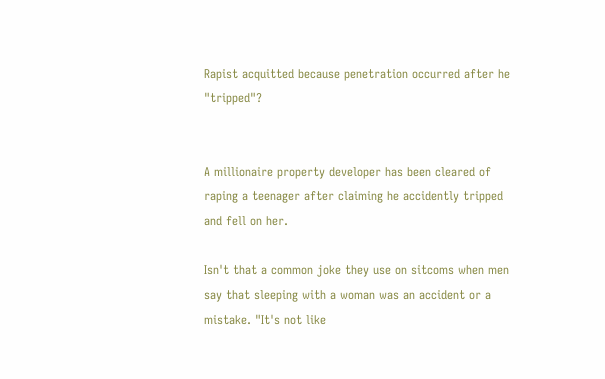Rapist acquitted because penetration occurred after he "tripped"?


A millionaire property developer has been cleared of raping a teenager after claiming he accidently tripped and fell on her.

Isn't that a common joke they use on sitcoms when men say that sleeping with a woman was an accident or a mistake. "It's not like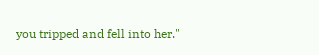you tripped and fell into her."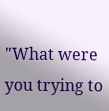"What were you trying to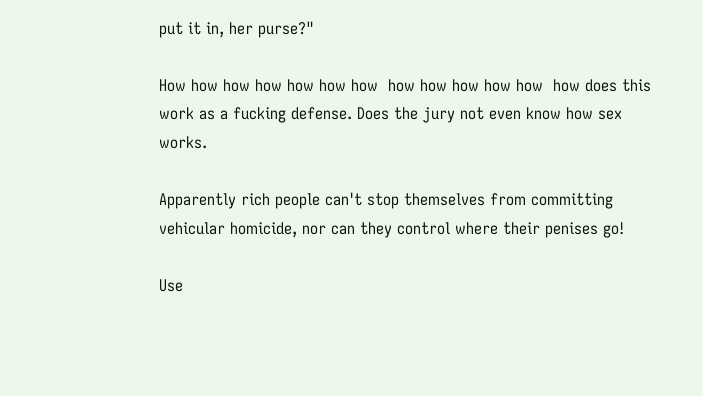put it in, her purse?"

How how how how how how how  how how how how how  how does this work as a fucking defense. Does the jury not even know how sex works.

Apparently rich people can't stop themselves from committing vehicular homicide, nor can they control where their penises go!

Use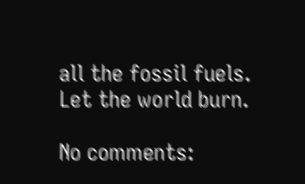all the fossil fuels. Let the world burn.

No comments: